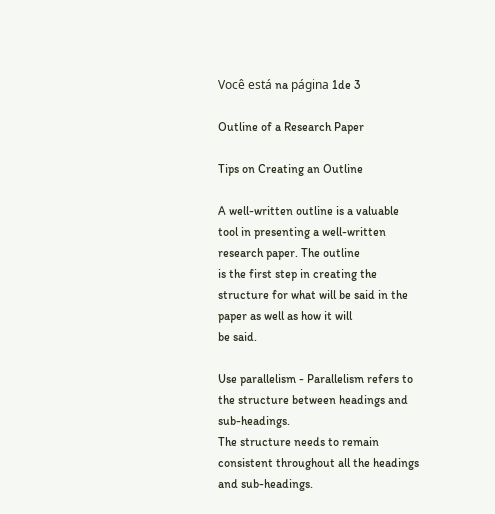Você está na página 1de 3

Outline of a Research Paper

Tips on Creating an Outline

A well-written outline is a valuable tool in presenting a well-written research paper. The outline
is the first step in creating the structure for what will be said in the paper as well as how it will
be said.

Use parallelism - Parallelism refers to the structure between headings and sub-headings.
The structure needs to remain consistent throughout all the headings and sub-headings.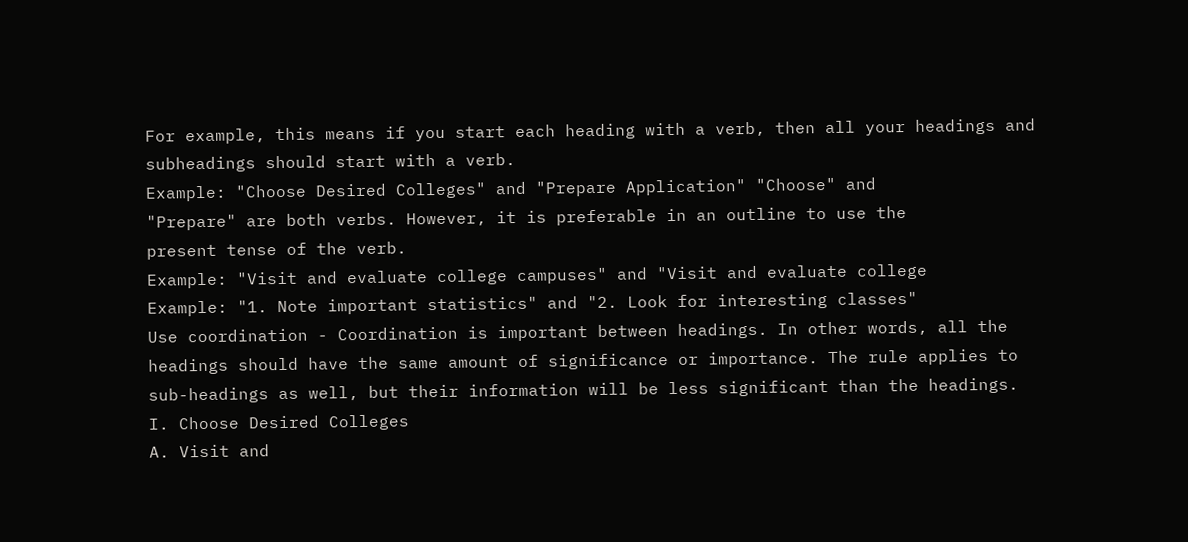For example, this means if you start each heading with a verb, then all your headings and
subheadings should start with a verb.
Example: "Choose Desired Colleges" and "Prepare Application" "Choose" and
"Prepare" are both verbs. However, it is preferable in an outline to use the
present tense of the verb.
Example: "Visit and evaluate college campuses" and "Visit and evaluate college
Example: "1. Note important statistics" and "2. Look for interesting classes"
Use coordination - Coordination is important between headings. In other words, all the
headings should have the same amount of significance or importance. The rule applies to
sub-headings as well, but their information will be less significant than the headings.
I. Choose Desired Colleges
A. Visit and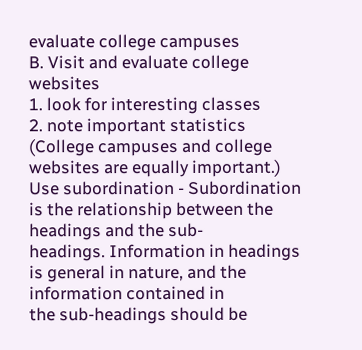evaluate college campuses
B. Visit and evaluate college websites
1. look for interesting classes
2. note important statistics
(College campuses and college websites are equally important.)
Use subordination - Subordination is the relationship between the headings and the sub-
headings. Information in headings is general in nature, and the information contained in
the sub-headings should be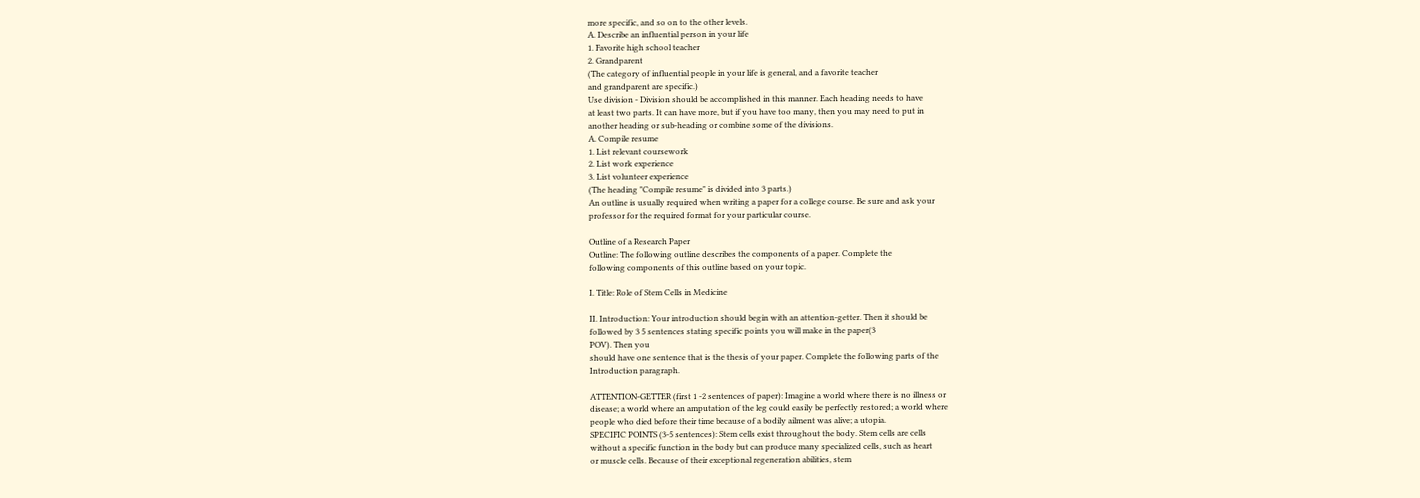more specific, and so on to the other levels.
A. Describe an influential person in your life
1. Favorite high school teacher
2. Grandparent
(The category of influential people in your life is general, and a favorite teacher
and grandparent are specific.)
Use division - Division should be accomplished in this manner. Each heading needs to have
at least two parts. It can have more, but if you have too many, then you may need to put in
another heading or sub-heading or combine some of the divisions.
A. Compile resume
1. List relevant coursework
2. List work experience
3. List volunteer experience
(The heading "Compile resume" is divided into 3 parts.)
An outline is usually required when writing a paper for a college course. Be sure and ask your
professor for the required format for your particular course.

Outline of a Research Paper
Outline: The following outline describes the components of a paper. Complete the
following components of this outline based on your topic.

I. Title: Role of Stem Cells in Medicine

II. Introduction: Your introduction should begin with an attention-getter. Then it should be
followed by 3 5 sentences stating specific points you will make in the paper(3
POV). Then you
should have one sentence that is the thesis of your paper. Complete the following parts of the
Introduction paragraph.

ATTENTION-GETTER (first 1 -2 sentences of paper): Imagine a world where there is no illness or
disease; a world where an amputation of the leg could easily be perfectly restored; a world where
people who died before their time because of a bodily ailment was alive; a utopia.
SPECIFIC POINTS (3-5 sentences): Stem cells exist throughout the body. Stem cells are cells
without a specific function in the body but can produce many specialized cells, such as heart
or muscle cells. Because of their exceptional regeneration abilities, stem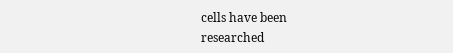cells have been
researched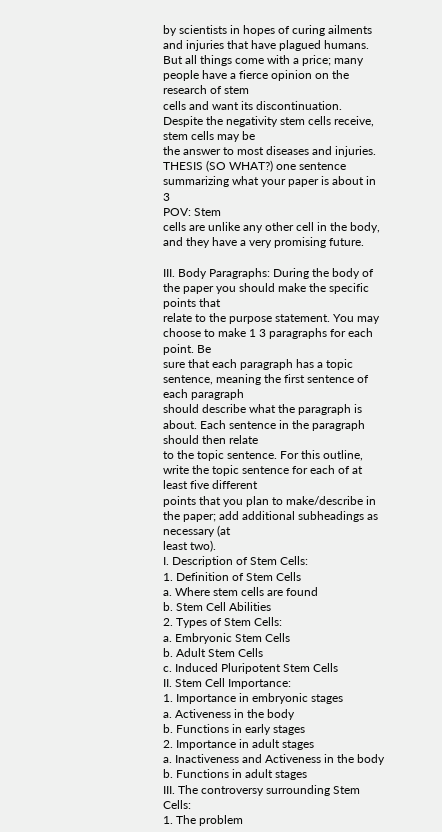by scientists in hopes of curing ailments and injuries that have plagued humans.
But all things come with a price; many people have a fierce opinion on the research of stem
cells and want its discontinuation. Despite the negativity stem cells receive, stem cells may be
the answer to most diseases and injuries.
THESIS (SO WHAT?) one sentence summarizing what your paper is about in 3
POV: Stem
cells are unlike any other cell in the body, and they have a very promising future.

III. Body Paragraphs: During the body of the paper you should make the specific points that
relate to the purpose statement. You may choose to make 1 3 paragraphs for each point. Be
sure that each paragraph has a topic sentence, meaning the first sentence of each paragraph
should describe what the paragraph is about. Each sentence in the paragraph should then relate
to the topic sentence. For this outline, write the topic sentence for each of at least five different
points that you plan to make/describe in the paper; add additional subheadings as necessary (at
least two).
I. Description of Stem Cells:
1. Definition of Stem Cells
a. Where stem cells are found
b. Stem Cell Abilities
2. Types of Stem Cells:
a. Embryonic Stem Cells
b. Adult Stem Cells
c. Induced Pluripotent Stem Cells
II. Stem Cell Importance:
1. Importance in embryonic stages
a. Activeness in the body
b. Functions in early stages
2. Importance in adult stages
a. Inactiveness and Activeness in the body
b. Functions in adult stages
III. The controversy surrounding Stem Cells:
1. The problem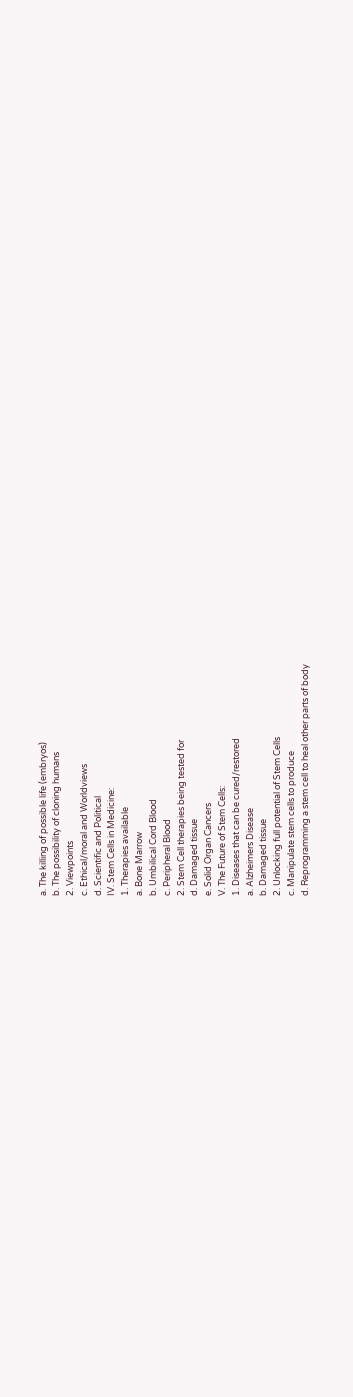a. The killing of possible life (embryos)
b. The possibility of cloning humans
2. Viewpoints
c. Ethical/moral and Worldviews
d. Scientific and Political
IV. Stem Cells in Medicine:
1. Therapies available
a. Bone Marrow
b. Umbilical Cord Blood
c. Peripheral Blood
2. Stem Cell therapies being tested for
d. Damaged tissue
e. Solid Organ Cancers
V. The Future of Stem Cells:
1. Diseases that can be cured/restored
a. Alzheimers Disease
b. Damaged tissue
2. Unlocking full potential of Stem Cells
c. Manipulate stem cells to produce
d. Reprogramming a stem cell to heal other parts of body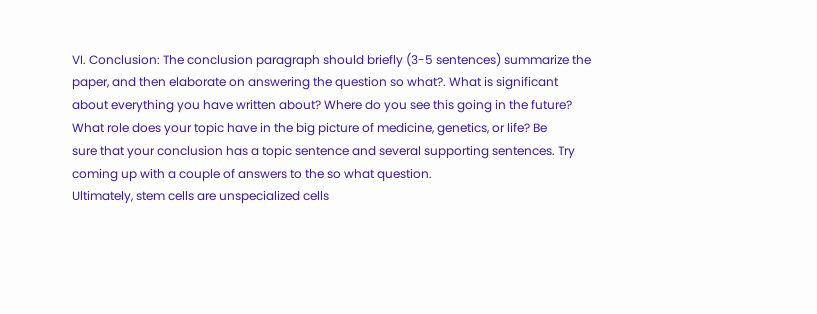VI. Conclusion: The conclusion paragraph should briefly (3-5 sentences) summarize the
paper, and then elaborate on answering the question so what?. What is significant
about everything you have written about? Where do you see this going in the future?
What role does your topic have in the big picture of medicine, genetics, or life? Be
sure that your conclusion has a topic sentence and several supporting sentences. Try
coming up with a couple of answers to the so what question.
Ultimately, stem cells are unspecialized cells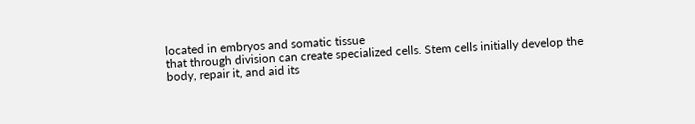located in embryos and somatic tissue
that through division can create specialized cells. Stem cells initially develop the
body, repair it, and aid its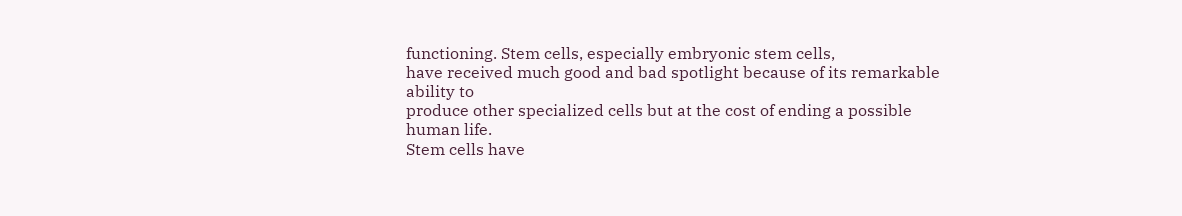functioning. Stem cells, especially embryonic stem cells,
have received much good and bad spotlight because of its remarkable ability to
produce other specialized cells but at the cost of ending a possible human life.
Stem cells have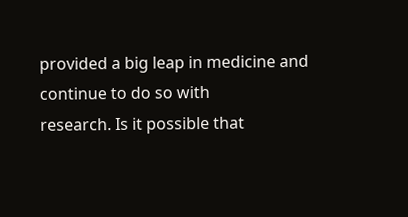provided a big leap in medicine and continue to do so with
research. Is it possible that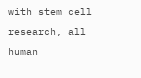with stem cell research, all human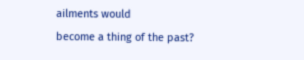ailments would
become a thing of the past?